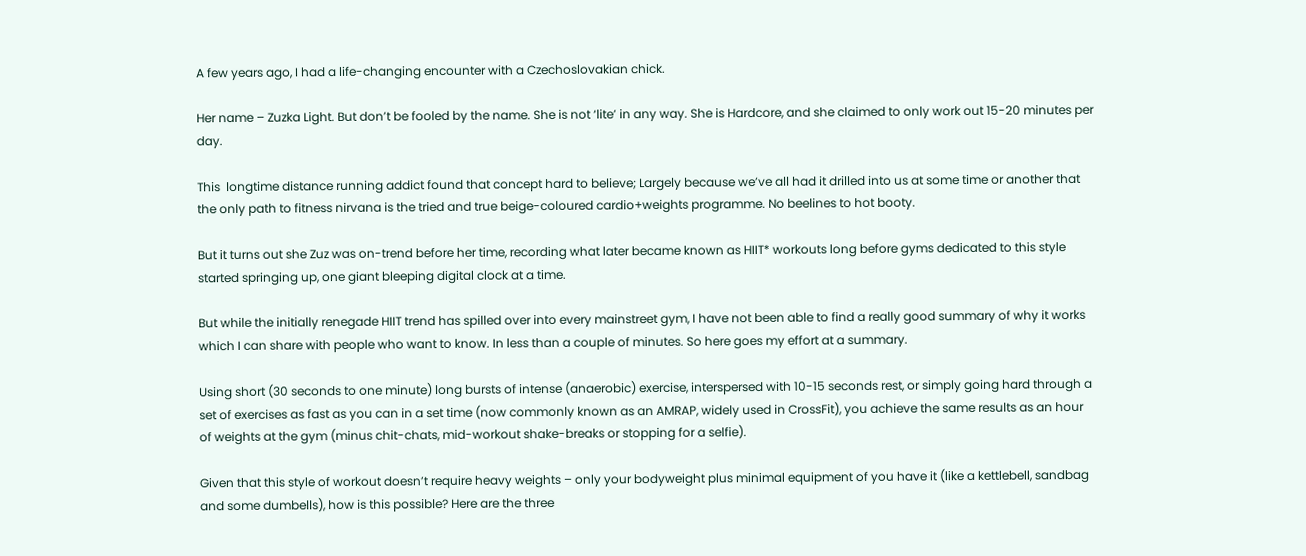A few years ago, I had a life-changing encounter with a Czechoslovakian chick.

Her name – Zuzka Light. But don’t be fooled by the name. She is not ‘lite’ in any way. She is Hardcore, and she claimed to only work out 15-20 minutes per day.

This  longtime distance running addict found that concept hard to believe; Largely because we’ve all had it drilled into us at some time or another that the only path to fitness nirvana is the tried and true beige-coloured cardio+weights programme. No beelines to hot booty.

But it turns out she Zuz was on-trend before her time, recording what later became known as HIIT* workouts long before gyms dedicated to this style started springing up, one giant bleeping digital clock at a time.

But while the initially renegade HIIT trend has spilled over into every mainstreet gym, I have not been able to find a really good summary of why it works which I can share with people who want to know. In less than a couple of minutes. So here goes my effort at a summary.

Using short (30 seconds to one minute) long bursts of intense (anaerobic) exercise, interspersed with 10-15 seconds rest, or simply going hard through a set of exercises as fast as you can in a set time (now commonly known as an AMRAP, widely used in CrossFit), you achieve the same results as an hour of weights at the gym (minus chit-chats, mid-workout shake-breaks or stopping for a selfie).

Given that this style of workout doesn’t require heavy weights – only your bodyweight plus minimal equipment of you have it (like a kettlebell, sandbag and some dumbells), how is this possible? Here are the three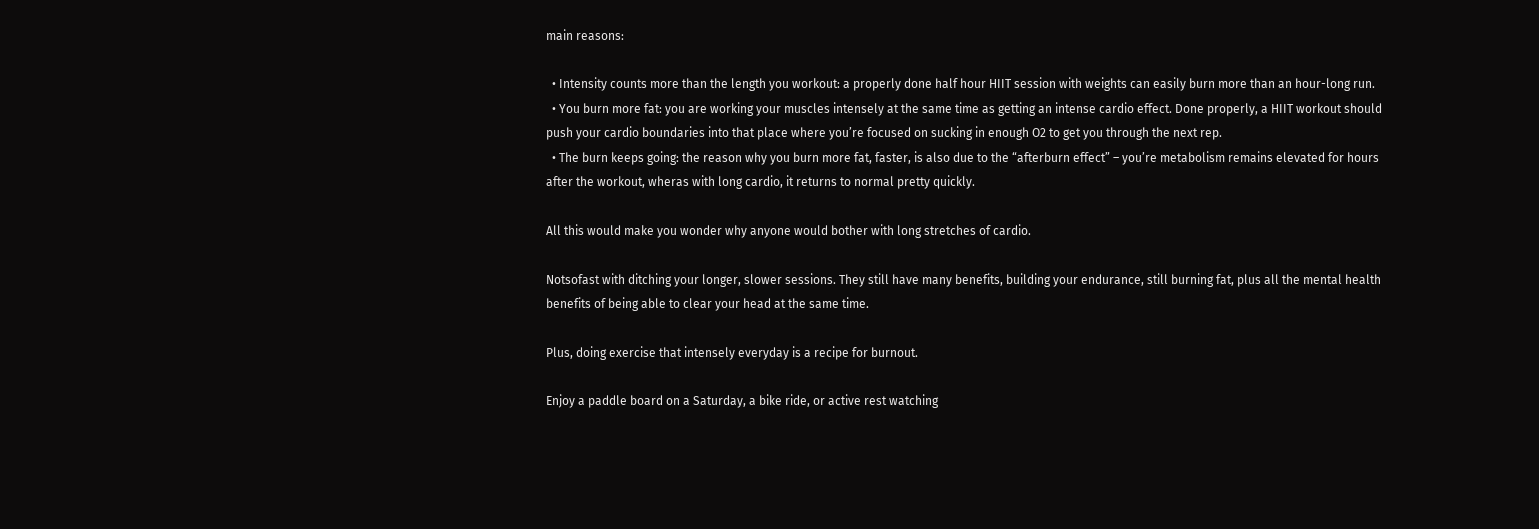main reasons:

  • Intensity counts more than the length you workout: a properly done half hour HIIT session with weights can easily burn more than an hour-long run.
  • You burn more fat: you are working your muscles intensely at the same time as getting an intense cardio effect. Done properly, a HIIT workout should push your cardio boundaries into that place where you’re focused on sucking in enough O2 to get you through the next rep.
  • The burn keeps going: the reason why you burn more fat, faster, is also due to the “afterburn effect” – you’re metabolism remains elevated for hours after the workout, wheras with long cardio, it returns to normal pretty quickly.

All this would make you wonder why anyone would bother with long stretches of cardio.

Notsofast with ditching your longer, slower sessions. They still have many benefits, building your endurance, still burning fat, plus all the mental health benefits of being able to clear your head at the same time.

Plus, doing exercise that intensely everyday is a recipe for burnout.

Enjoy a paddle board on a Saturday, a bike ride, or active rest watching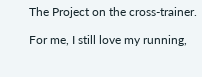The Project on the cross-trainer.

For me, I still love my running,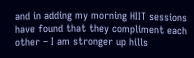and in adding my morning HIIT sessions have found that they compliment each other – I am stronger up hills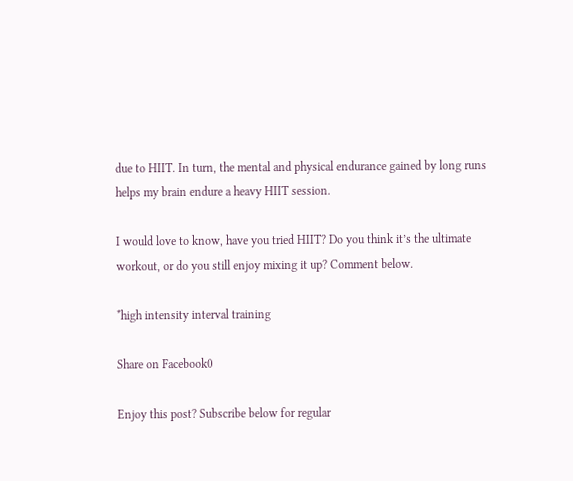due to HIIT. In turn, the mental and physical endurance gained by long runs helps my brain endure a heavy HIIT session.

I would love to know, have you tried HIIT? Do you think it’s the ultimate workout, or do you still enjoy mixing it up? Comment below.

*high intensity interval training

Share on Facebook0

Enjoy this post? Subscribe below for regular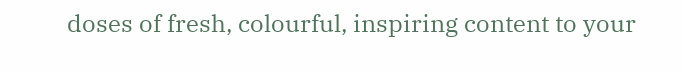doses of fresh, colourful, inspiring content to your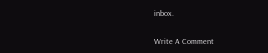inbox.


Write A Comment